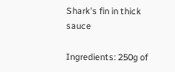Shark's fin in thick sauce

Ingredients: 250g of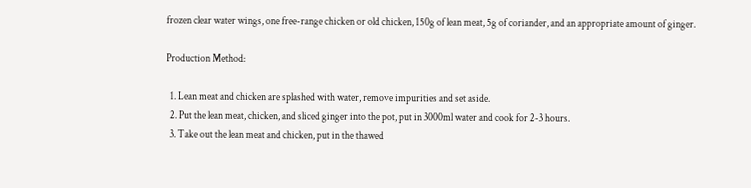frozen clear water wings, one free-range chicken or old chicken, 150g of lean meat, 5g of coriander, and an appropriate amount of ginger.

Production Method:

  1. Lean meat and chicken are splashed with water, remove impurities and set aside.
  2. Put the lean meat, chicken, and sliced ginger into the pot, put in 3000ml water and cook for 2-3 hours.
  3. Take out the lean meat and chicken, put in the thawed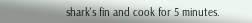shark's fin and cook for 5 minutes.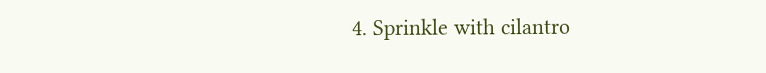4. Sprinkle with cilantro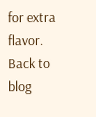for extra flavor.
Back to blog